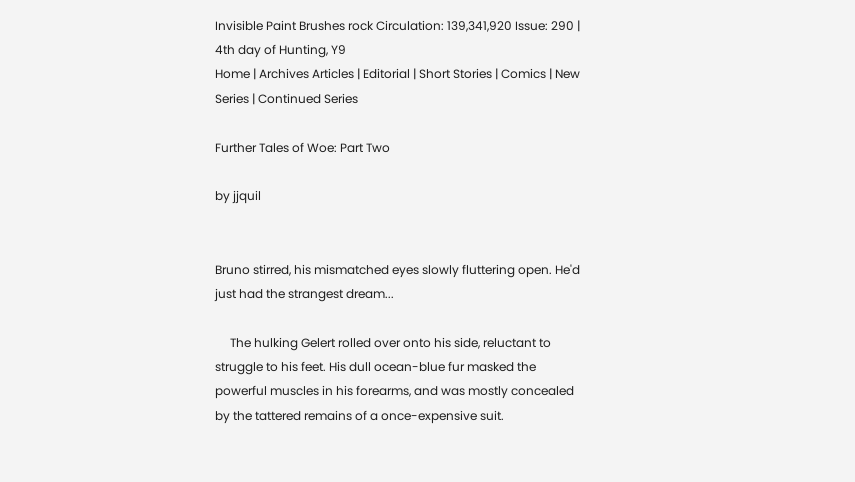Invisible Paint Brushes rock Circulation: 139,341,920 Issue: 290 | 4th day of Hunting, Y9
Home | Archives Articles | Editorial | Short Stories | Comics | New Series | Continued Series

Further Tales of Woe: Part Two

by jjquil


Bruno stirred, his mismatched eyes slowly fluttering open. He'd just had the strangest dream...

     The hulking Gelert rolled over onto his side, reluctant to struggle to his feet. His dull ocean-blue fur masked the powerful muscles in his forearms, and was mostly concealed by the tattered remains of a once-expensive suit.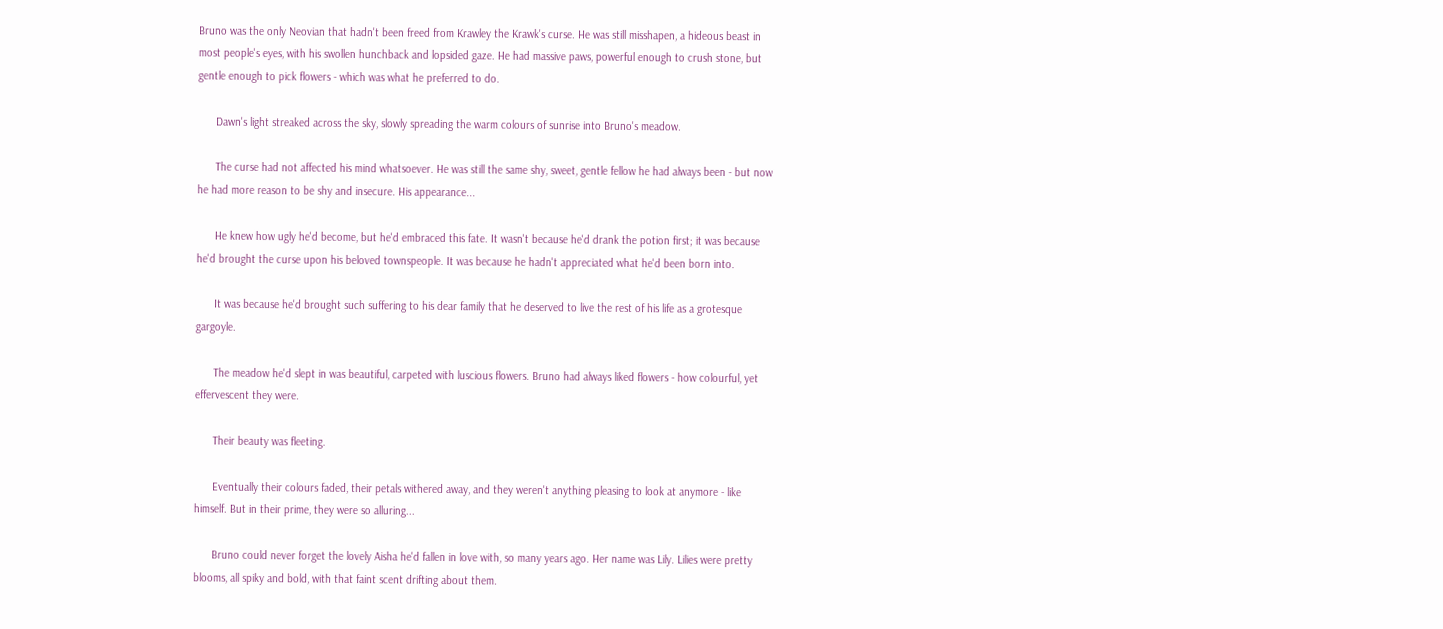Bruno was the only Neovian that hadn't been freed from Krawley the Krawk's curse. He was still misshapen, a hideous beast in most people's eyes, with his swollen hunchback and lopsided gaze. He had massive paws, powerful enough to crush stone, but gentle enough to pick flowers - which was what he preferred to do.

      Dawn's light streaked across the sky, slowly spreading the warm colours of sunrise into Bruno's meadow.

      The curse had not affected his mind whatsoever. He was still the same shy, sweet, gentle fellow he had always been - but now he had more reason to be shy and insecure. His appearance...

      He knew how ugly he'd become, but he'd embraced this fate. It wasn't because he'd drank the potion first; it was because he'd brought the curse upon his beloved townspeople. It was because he hadn't appreciated what he'd been born into.

      It was because he'd brought such suffering to his dear family that he deserved to live the rest of his life as a grotesque gargoyle.

      The meadow he'd slept in was beautiful, carpeted with luscious flowers. Bruno had always liked flowers - how colourful, yet effervescent they were.

      Their beauty was fleeting.

      Eventually their colours faded, their petals withered away, and they weren't anything pleasing to look at anymore - like himself. But in their prime, they were so alluring...

      Bruno could never forget the lovely Aisha he'd fallen in love with, so many years ago. Her name was Lily. Lilies were pretty blooms, all spiky and bold, with that faint scent drifting about them.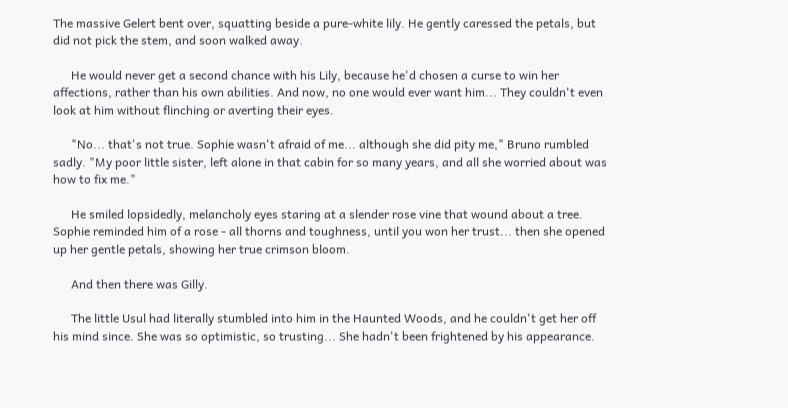The massive Gelert bent over, squatting beside a pure-white lily. He gently caressed the petals, but did not pick the stem, and soon walked away.

      He would never get a second chance with his Lily, because he'd chosen a curse to win her affections, rather than his own abilities. And now, no one would ever want him... They couldn't even look at him without flinching or averting their eyes.

      "No... that's not true. Sophie wasn't afraid of me... although she did pity me," Bruno rumbled sadly. "My poor little sister, left alone in that cabin for so many years, and all she worried about was how to fix me."

      He smiled lopsidedly, melancholy eyes staring at a slender rose vine that wound about a tree. Sophie reminded him of a rose - all thorns and toughness, until you won her trust... then she opened up her gentle petals, showing her true crimson bloom.

      And then there was Gilly.

      The little Usul had literally stumbled into him in the Haunted Woods, and he couldn't get her off his mind since. She was so optimistic, so trusting... She hadn't been frightened by his appearance.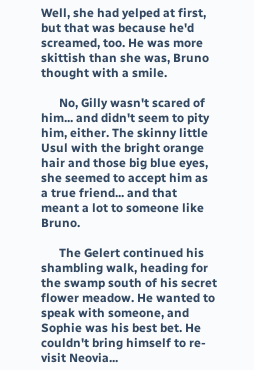Well, she had yelped at first, but that was because he'd screamed, too. He was more skittish than she was, Bruno thought with a smile.

      No, Gilly wasn't scared of him... and didn't seem to pity him, either. The skinny little Usul with the bright orange hair and those big blue eyes, she seemed to accept him as a true friend... and that meant a lot to someone like Bruno.

      The Gelert continued his shambling walk, heading for the swamp south of his secret flower meadow. He wanted to speak with someone, and Sophie was his best bet. He couldn't bring himself to re-visit Neovia...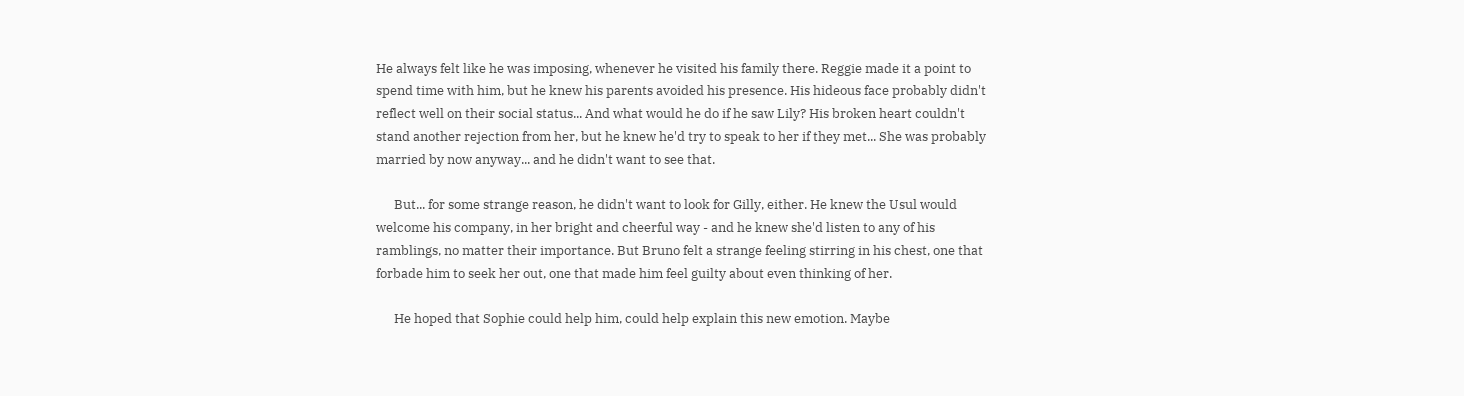He always felt like he was imposing, whenever he visited his family there. Reggie made it a point to spend time with him, but he knew his parents avoided his presence. His hideous face probably didn't reflect well on their social status... And what would he do if he saw Lily? His broken heart couldn't stand another rejection from her, but he knew he'd try to speak to her if they met... She was probably married by now anyway... and he didn't want to see that.

      But... for some strange reason, he didn't want to look for Gilly, either. He knew the Usul would welcome his company, in her bright and cheerful way - and he knew she'd listen to any of his ramblings, no matter their importance. But Bruno felt a strange feeling stirring in his chest, one that forbade him to seek her out, one that made him feel guilty about even thinking of her.

      He hoped that Sophie could help him, could help explain this new emotion. Maybe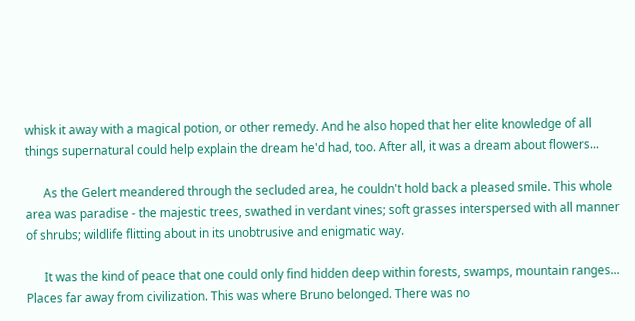whisk it away with a magical potion, or other remedy. And he also hoped that her elite knowledge of all things supernatural could help explain the dream he'd had, too. After all, it was a dream about flowers...

      As the Gelert meandered through the secluded area, he couldn't hold back a pleased smile. This whole area was paradise - the majestic trees, swathed in verdant vines; soft grasses interspersed with all manner of shrubs; wildlife flitting about in its unobtrusive and enigmatic way.

      It was the kind of peace that one could only find hidden deep within forests, swamps, mountain ranges... Places far away from civilization. This was where Bruno belonged. There was no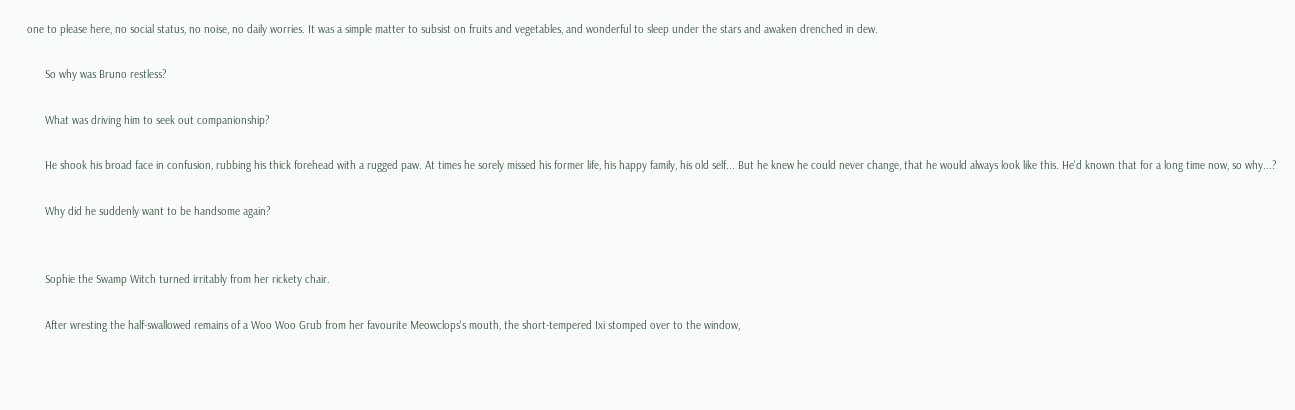one to please here, no social status, no noise, no daily worries. It was a simple matter to subsist on fruits and vegetables, and wonderful to sleep under the stars and awaken drenched in dew.

      So why was Bruno restless?

      What was driving him to seek out companionship?

      He shook his broad face in confusion, rubbing his thick forehead with a rugged paw. At times he sorely missed his former life, his happy family, his old self... But he knew he could never change, that he would always look like this. He'd known that for a long time now, so why...?

      Why did he suddenly want to be handsome again?


      Sophie the Swamp Witch turned irritably from her rickety chair.

      After wresting the half-swallowed remains of a Woo Woo Grub from her favourite Meowclops's mouth, the short-tempered Ixi stomped over to the window,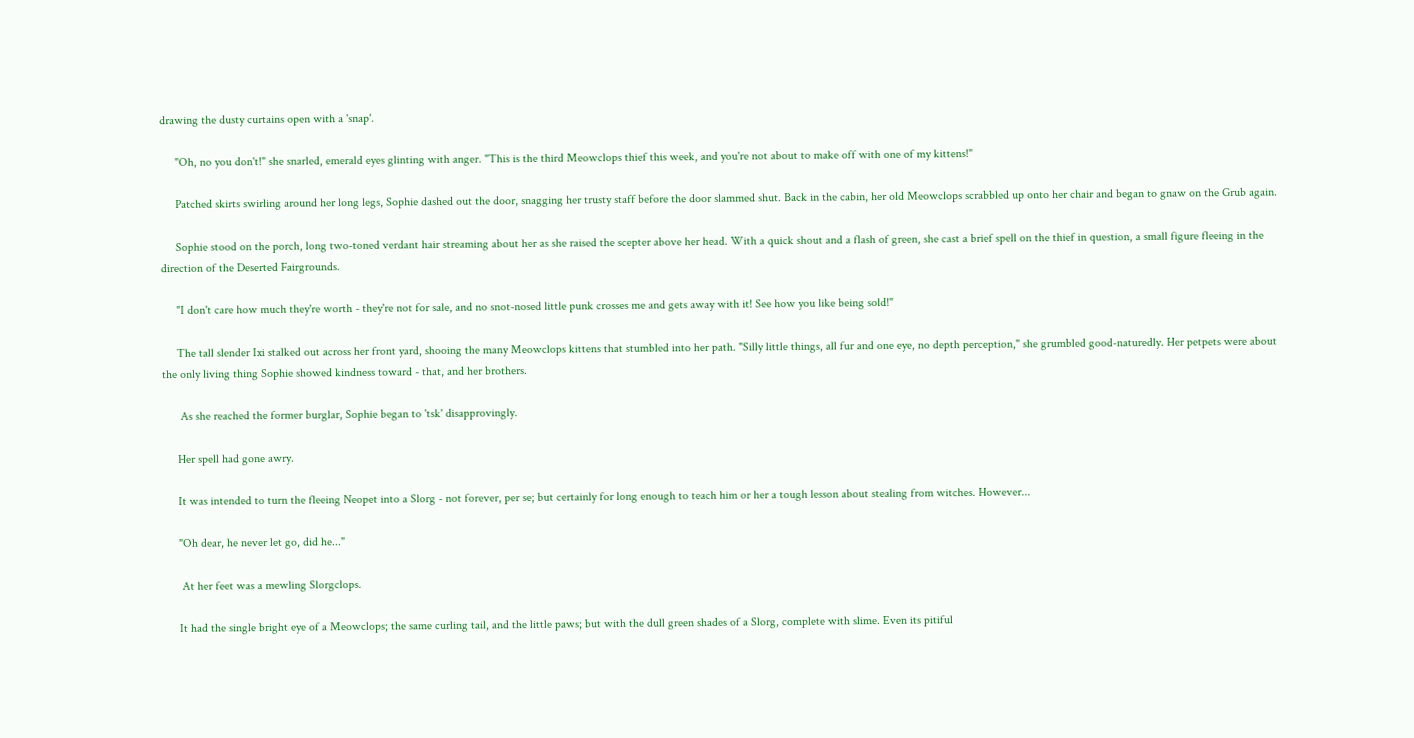drawing the dusty curtains open with a 'snap'.

     "Oh, no you don't!" she snarled, emerald eyes glinting with anger. "This is the third Meowclops thief this week, and you're not about to make off with one of my kittens!"

     Patched skirts swirling around her long legs, Sophie dashed out the door, snagging her trusty staff before the door slammed shut. Back in the cabin, her old Meowclops scrabbled up onto her chair and began to gnaw on the Grub again.

     Sophie stood on the porch, long two-toned verdant hair streaming about her as she raised the scepter above her head. With a quick shout and a flash of green, she cast a brief spell on the thief in question, a small figure fleeing in the direction of the Deserted Fairgrounds.

     "I don't care how much they're worth - they're not for sale, and no snot-nosed little punk crosses me and gets away with it! See how you like being sold!"

     The tall slender Ixi stalked out across her front yard, shooing the many Meowclops kittens that stumbled into her path. "Silly little things, all fur and one eye, no depth perception," she grumbled good-naturedly. Her petpets were about the only living thing Sophie showed kindness toward - that, and her brothers.

      As she reached the former burglar, Sophie began to 'tsk' disapprovingly.

     Her spell had gone awry.

     It was intended to turn the fleeing Neopet into a Slorg - not forever, per se; but certainly for long enough to teach him or her a tough lesson about stealing from witches. However...

     "Oh dear, he never let go, did he..."

      At her feet was a mewling Slorgclops.

     It had the single bright eye of a Meowclops; the same curling tail, and the little paws; but with the dull green shades of a Slorg, complete with slime. Even its pitiful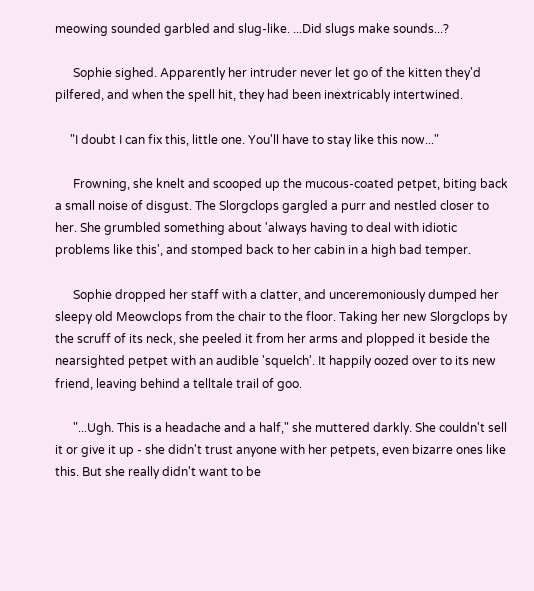meowing sounded garbled and slug-like. ...Did slugs make sounds...?

      Sophie sighed. Apparently her intruder never let go of the kitten they'd pilfered, and when the spell hit, they had been inextricably intertwined.

     "I doubt I can fix this, little one. You'll have to stay like this now..."

      Frowning, she knelt and scooped up the mucous-coated petpet, biting back a small noise of disgust. The Slorgclops gargled a purr and nestled closer to her. She grumbled something about 'always having to deal with idiotic problems like this', and stomped back to her cabin in a high bad temper.

      Sophie dropped her staff with a clatter, and unceremoniously dumped her sleepy old Meowclops from the chair to the floor. Taking her new Slorgclops by the scruff of its neck, she peeled it from her arms and plopped it beside the nearsighted petpet with an audible 'squelch'. It happily oozed over to its new friend, leaving behind a telltale trail of goo.

      "...Ugh. This is a headache and a half," she muttered darkly. She couldn't sell it or give it up - she didn't trust anyone with her petpets, even bizarre ones like this. But she really didn't want to be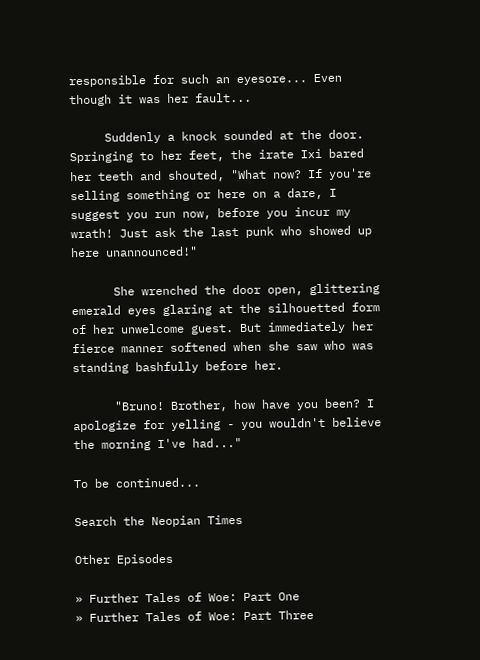responsible for such an eyesore... Even though it was her fault...

     Suddenly a knock sounded at the door. Springing to her feet, the irate Ixi bared her teeth and shouted, "What now? If you're selling something or here on a dare, I suggest you run now, before you incur my wrath! Just ask the last punk who showed up here unannounced!"

      She wrenched the door open, glittering emerald eyes glaring at the silhouetted form of her unwelcome guest. But immediately her fierce manner softened when she saw who was standing bashfully before her.

      "Bruno! Brother, how have you been? I apologize for yelling - you wouldn't believe the morning I've had..."

To be continued...

Search the Neopian Times

Other Episodes

» Further Tales of Woe: Part One
» Further Tales of Woe: Part Three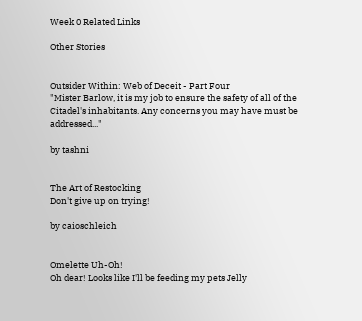Week 0 Related Links

Other Stories


Outsider Within: Web of Deceit - Part Four
"Mister Barlow, it is my job to ensure the safety of all of the Citadel's inhabitants. Any concerns you may have must be addressed..."

by tashni


The Art of Restocking
Don't give up on trying!

by caioschleich


Omelette Uh-Oh!
Oh dear! Looks like I'll be feeding my pets Jelly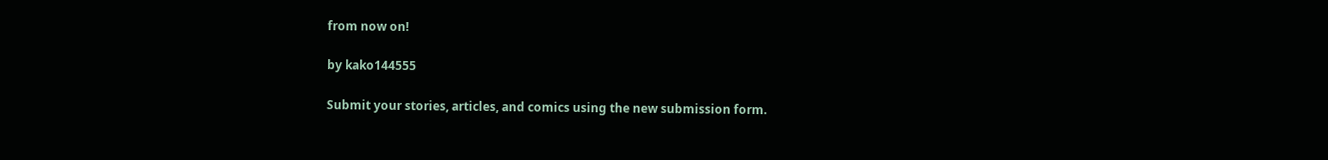from now on!

by kako144555

Submit your stories, articles, and comics using the new submission form.